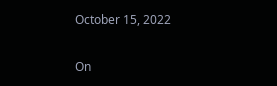October 15, 2022

On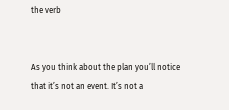the verb


As you think about the plan you’ll notice that it’s not an event. It’s not a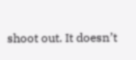shoot out. It doesn’t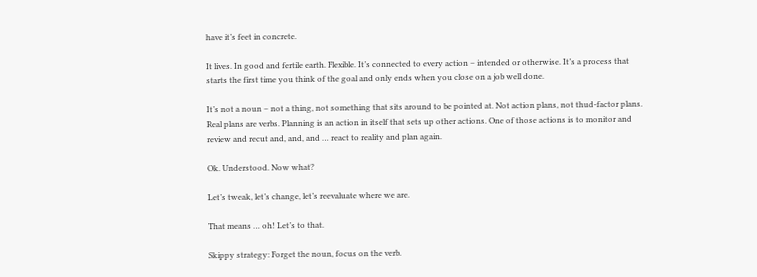have it’s feet in concrete.

It lives. In good and fertile earth. Flexible. It’s connected to every action – intended or otherwise. It’s a process that starts the first time you think of the goal and only ends when you close on a job well done.

It’s not a noun – not a thing, not something that sits around to be pointed at. Not action plans, not thud-factor plans. Real plans are verbs. Planning is an action in itself that sets up other actions. One of those actions is to monitor and review and recut and, and, and … react to reality and plan again.

Ok. Understood. Now what?

Let’s tweak, let’s change, let’s reevaluate where we are.

That means … oh! Let’s to that.

Skippy strategy: Forget the noun, focus on the verb.